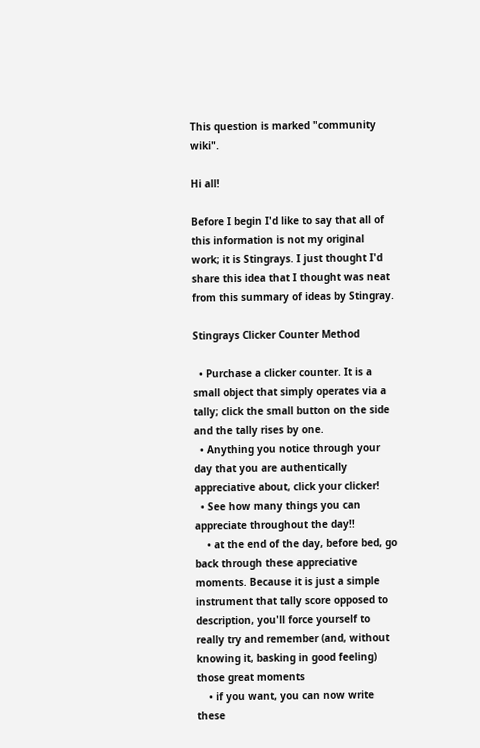This question is marked "community wiki".

Hi all!

Before I begin I'd like to say that all of this information is not my original work; it is Stingrays. I just thought I'd share this idea that I thought was neat from this summary of ideas by Stingray.

Stingrays Clicker Counter Method

  • Purchase a clicker counter. It is a small object that simply operates via a tally; click the small button on the side and the tally rises by one.
  • Anything you notice through your day that you are authentically appreciative about, click your clicker!
  • See how many things you can appreciate throughout the day!!
    • at the end of the day, before bed, go back through these appreciative moments. Because it is just a simple instrument that tally score opposed to description, you'll force yourself to really try and remember (and, without knowing it, basking in good feeling) those great moments
    • if you want, you can now write these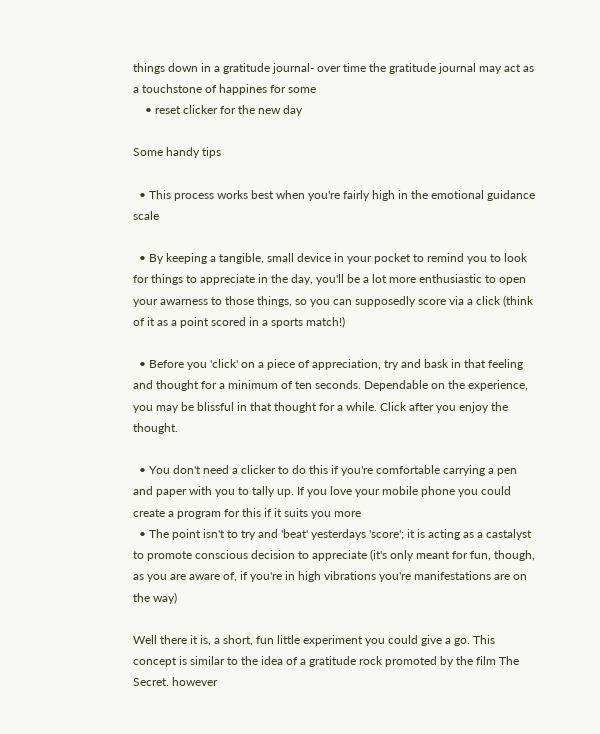things down in a gratitude journal- over time the gratitude journal may act as a touchstone of happines for some
    • reset clicker for the new day

Some handy tips

  • This process works best when you're fairly high in the emotional guidance scale

  • By keeping a tangible, small device in your pocket to remind you to look for things to appreciate in the day, you'll be a lot more enthusiastic to open your awarness to those things, so you can supposedly score via a click (think of it as a point scored in a sports match!)

  • Before you 'click' on a piece of appreciation, try and bask in that feeling and thought for a minimum of ten seconds. Dependable on the experience, you may be blissful in that thought for a while. Click after you enjoy the thought.

  • You don't need a clicker to do this if you're comfortable carrying a pen and paper with you to tally up. If you love your mobile phone you could create a program for this if it suits you more
  • The point isn't to try and 'beat' yesterdays 'score'; it is acting as a castalyst to promote conscious decision to appreciate (it's only meant for fun, though, as you are aware of, if you're in high vibrations you're manifestations are on the way)

Well there it is, a short, fun little experiment you could give a go. This concept is similar to the idea of a gratitude rock promoted by the film The Secret. however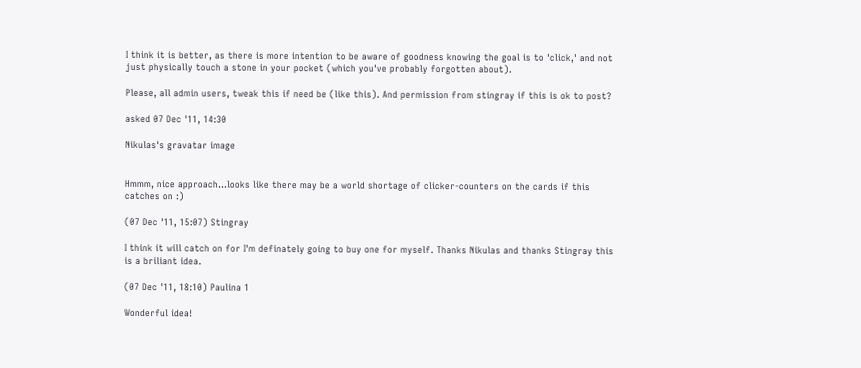I think it is better, as there is more intention to be aware of goodness knowing the goal is to 'click,' and not just physically touch a stone in your pocket (which you've probably forgotten about).

Please, all admin users, tweak this if need be (like this). And permission from stingray if this is ok to post?

asked 07 Dec '11, 14:30

Nikulas's gravatar image


Hmmm, nice approach...looks like there may be a world shortage of clicker-counters on the cards if this catches on :)

(07 Dec '11, 15:07) Stingray

I think it will catch on for I'm definately going to buy one for myself. Thanks Nikulas and thanks Stingray this is a briliant idea.

(07 Dec '11, 18:10) Paulina 1

Wonderful idea!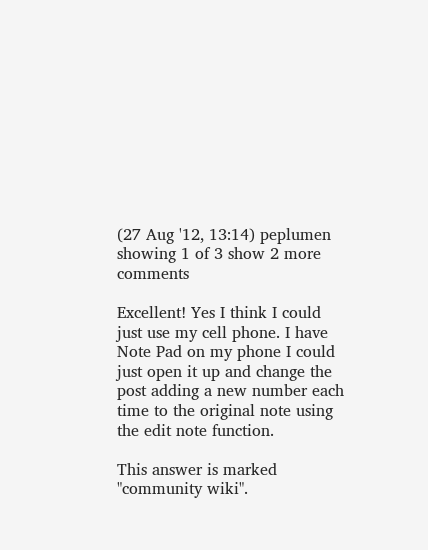(27 Aug '12, 13:14) peplumen
showing 1 of 3 show 2 more comments

Excellent! Yes I think I could just use my cell phone. I have Note Pad on my phone I could just open it up and change the post adding a new number each time to the original note using the edit note function.

This answer is marked "community wiki".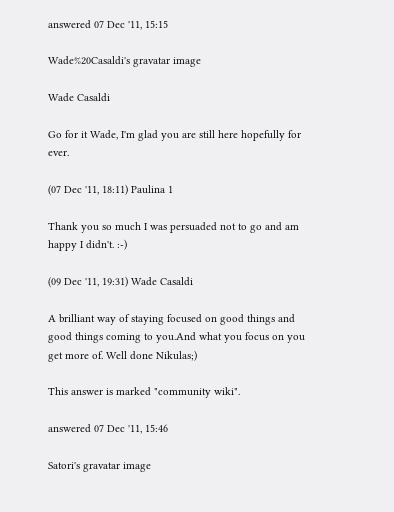answered 07 Dec '11, 15:15

Wade%20Casaldi's gravatar image

Wade Casaldi

Go for it Wade, I'm glad you are still here hopefully for ever.

(07 Dec '11, 18:11) Paulina 1

Thank you so much I was persuaded not to go and am happy I didn't. :-)

(09 Dec '11, 19:31) Wade Casaldi

A brilliant way of staying focused on good things and good things coming to you.And what you focus on you get more of. Well done Nikulas;)

This answer is marked "community wiki".

answered 07 Dec '11, 15:46

Satori's gravatar image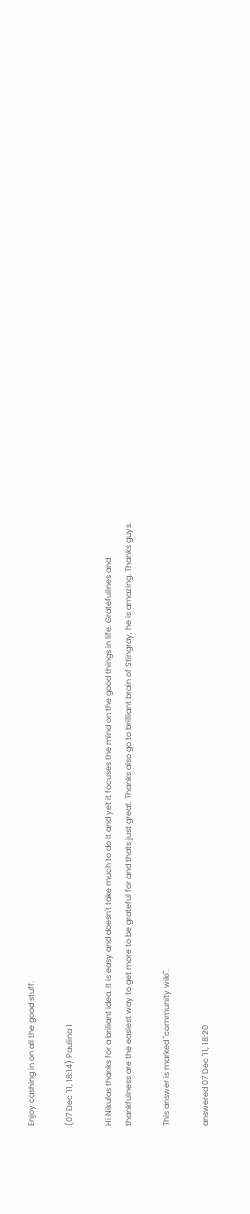Enjoy cashing in on all the good stuff.

(07 Dec '11, 18:14) Paulina 1

Hi Nikulas thanks for a briliant idea. It is easy and doesn't take much to do it and yet it focuses the mind on the good things in life. Gratefullnes and thankfulness are the easiest way to get more to be grateful for and thats just great. Thanks also go to brilliant brain of Stingray, he is amazing. Thanks guys.

This answer is marked "community wiki".

answered 07 Dec '11, 18:20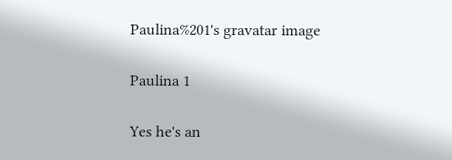Paulina%201's gravatar image

Paulina 1

Yes he's an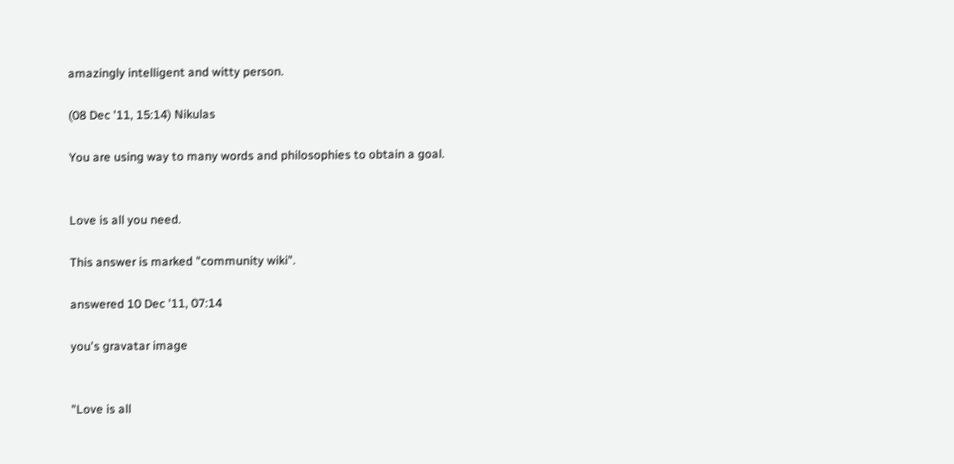amazingly intelligent and witty person.

(08 Dec '11, 15:14) Nikulas

You are using way to many words and philosophies to obtain a goal.


Love is all you need.

This answer is marked "community wiki".

answered 10 Dec '11, 07:14

you's gravatar image


"Love is all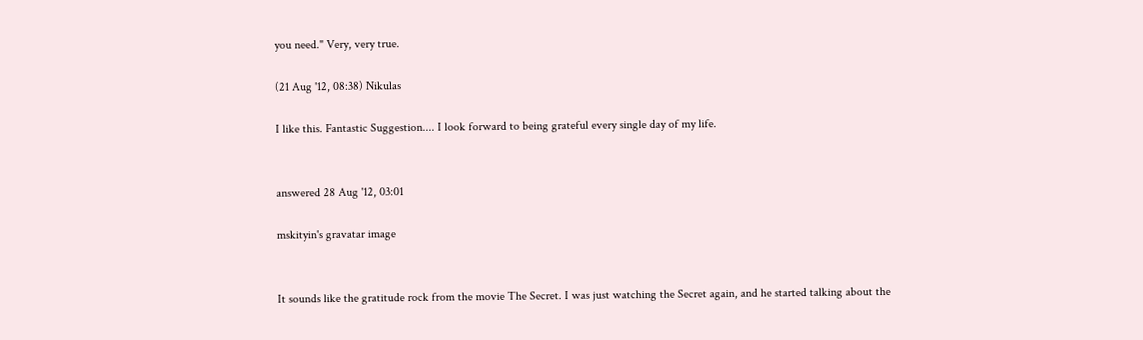you need." Very, very true.

(21 Aug '12, 08:38) Nikulas

I like this. Fantastic Suggestion.... I look forward to being grateful every single day of my life.


answered 28 Aug '12, 03:01

mskityin's gravatar image


It sounds like the gratitude rock from the movie The Secret. I was just watching the Secret again, and he started talking about the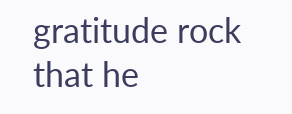gratitude rock that he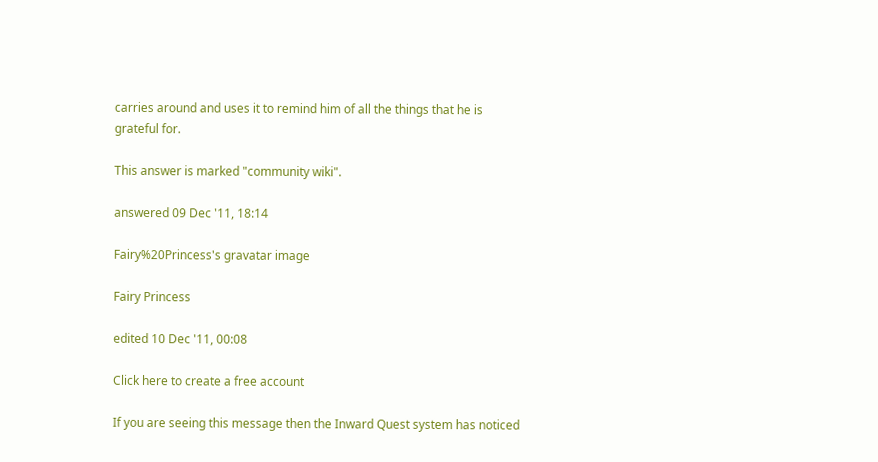carries around and uses it to remind him of all the things that he is grateful for.

This answer is marked "community wiki".

answered 09 Dec '11, 18:14

Fairy%20Princess's gravatar image

Fairy Princess

edited 10 Dec '11, 00:08

Click here to create a free account

If you are seeing this message then the Inward Quest system has noticed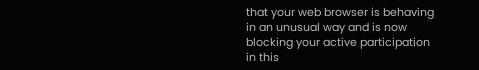that your web browser is behaving in an unusual way and is now blocking your active participation in this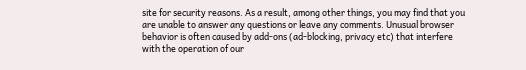site for security reasons. As a result, among other things, you may find that you are unable to answer any questions or leave any comments. Unusual browser behavior is often caused by add-ons (ad-blocking, privacy etc) that interfere with the operation of our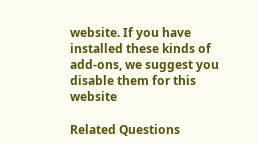website. If you have installed these kinds of add-ons, we suggest you disable them for this website

Related Questions